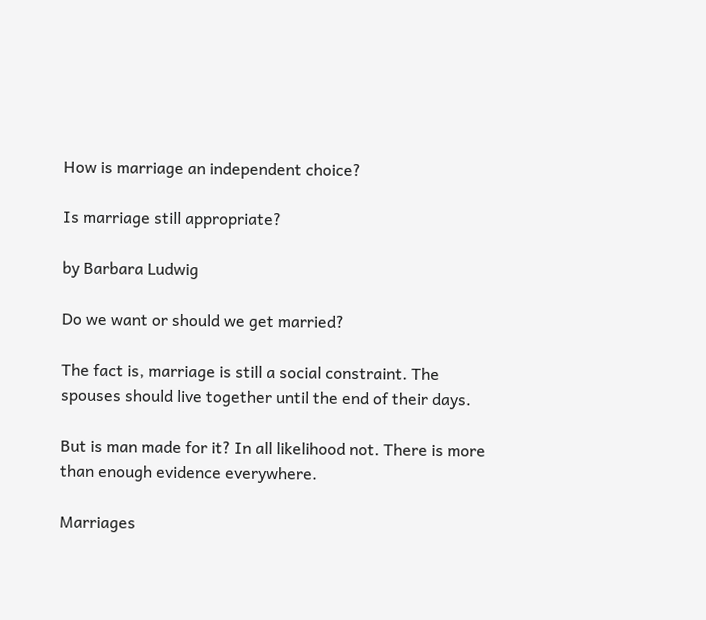How is marriage an independent choice?

Is marriage still appropriate?

by Barbara Ludwig

Do we want or should we get married?

The fact is, marriage is still a social constraint. The spouses should live together until the end of their days.

But is man made for it? In all likelihood not. There is more than enough evidence everywhere.

Marriages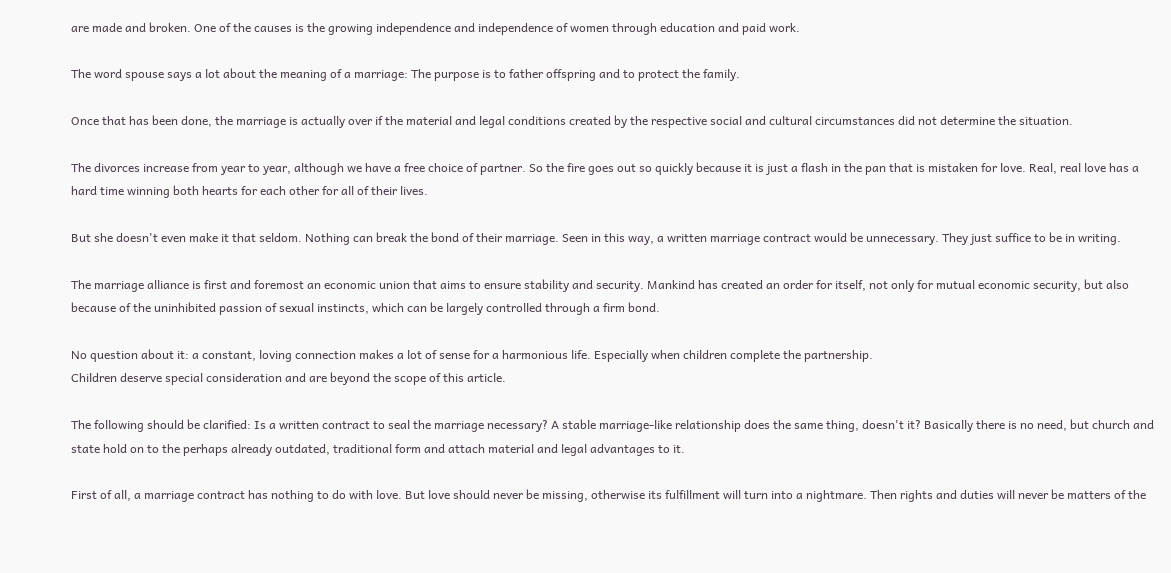are made and broken. One of the causes is the growing independence and independence of women through education and paid work.

The word spouse says a lot about the meaning of a marriage: The purpose is to father offspring and to protect the family.

Once that has been done, the marriage is actually over if the material and legal conditions created by the respective social and cultural circumstances did not determine the situation.

The divorces increase from year to year, although we have a free choice of partner. So the fire goes out so quickly because it is just a flash in the pan that is mistaken for love. Real, real love has a hard time winning both hearts for each other for all of their lives.

But she doesn't even make it that seldom. Nothing can break the bond of their marriage. Seen in this way, a written marriage contract would be unnecessary. They just suffice to be in writing.

The marriage alliance is first and foremost an economic union that aims to ensure stability and security. Mankind has created an order for itself, not only for mutual economic security, but also because of the uninhibited passion of sexual instincts, which can be largely controlled through a firm bond.

No question about it: a constant, loving connection makes a lot of sense for a harmonious life. Especially when children complete the partnership.
Children deserve special consideration and are beyond the scope of this article.

The following should be clarified: Is a written contract to seal the marriage necessary? A stable marriage-like relationship does the same thing, doesn't it? Basically there is no need, but church and state hold on to the perhaps already outdated, traditional form and attach material and legal advantages to it.

First of all, a marriage contract has nothing to do with love. But love should never be missing, otherwise its fulfillment will turn into a nightmare. Then rights and duties will never be matters of the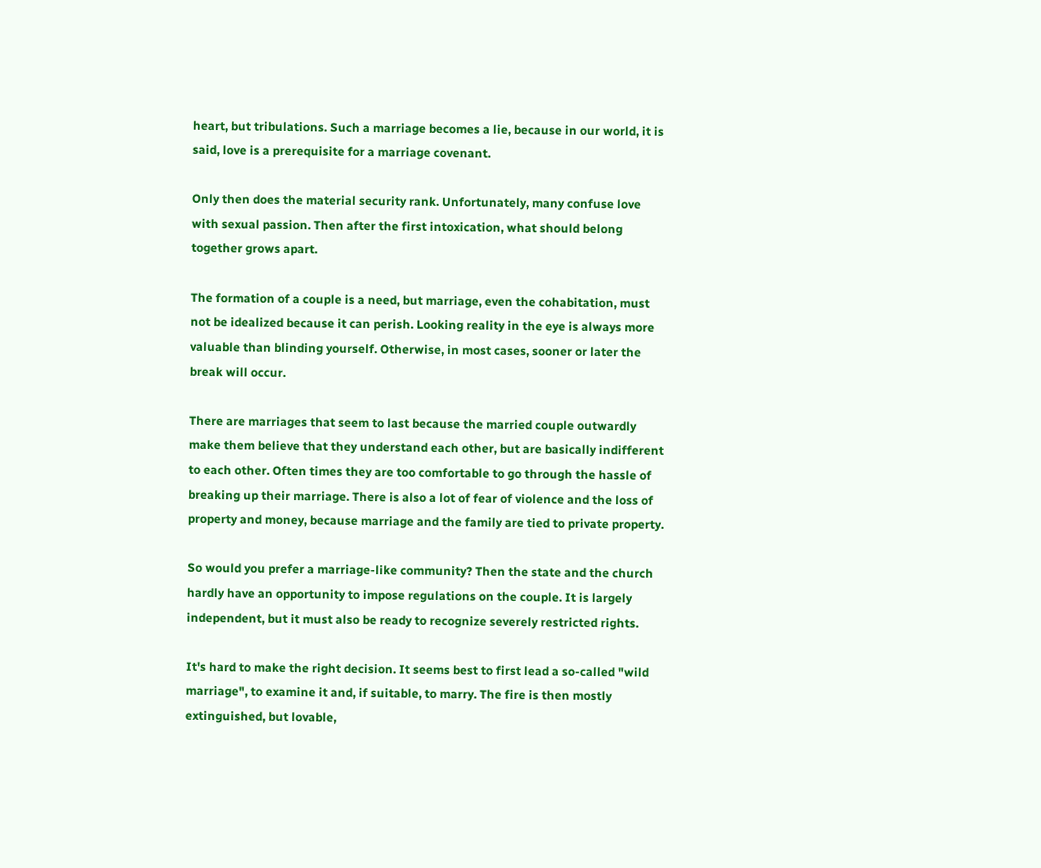heart, but tribulations. Such a marriage becomes a lie, because in our world, it is said, love is a prerequisite for a marriage covenant.

Only then does the material security rank. Unfortunately, many confuse love with sexual passion. Then after the first intoxication, what should belong together grows apart.

The formation of a couple is a need, but marriage, even the cohabitation, must not be idealized because it can perish. Looking reality in the eye is always more valuable than blinding yourself. Otherwise, in most cases, sooner or later the break will occur.

There are marriages that seem to last because the married couple outwardly make them believe that they understand each other, but are basically indifferent to each other. Often times they are too comfortable to go through the hassle of breaking up their marriage. There is also a lot of fear of violence and the loss of property and money, because marriage and the family are tied to private property.

So would you prefer a marriage-like community? Then the state and the church hardly have an opportunity to impose regulations on the couple. It is largely independent, but it must also be ready to recognize severely restricted rights.

It's hard to make the right decision. It seems best to first lead a so-called "wild marriage", to examine it and, if suitable, to marry. The fire is then mostly extinguished, but lovable,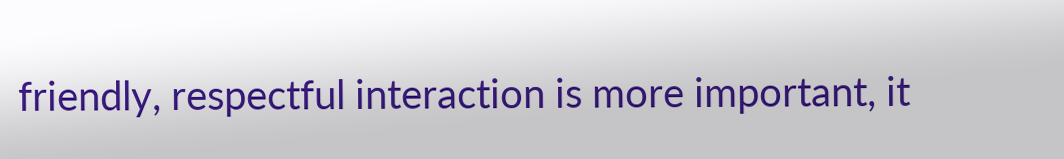friendly, respectful interaction is more important, it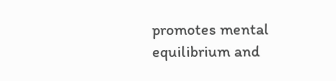promotes mental equilibrium and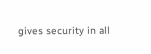gives security in all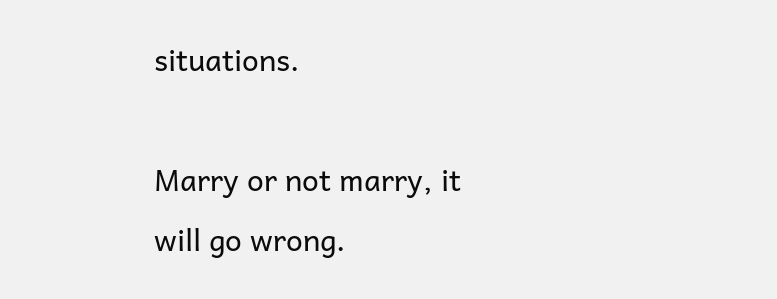situations.

Marry or not marry, it will go wrong.